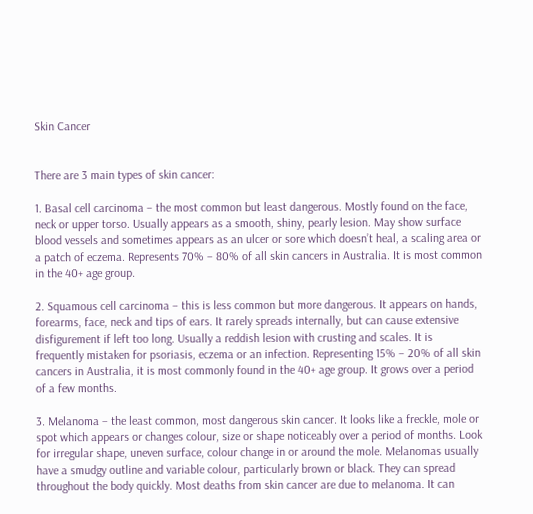Skin Cancer


There are 3 main types of skin cancer:

1. Basal cell carcinoma – the most common but least dangerous. Mostly found on the face, neck or upper torso. Usually appears as a smooth, shiny, pearly lesion. May show surface blood vessels and sometimes appears as an ulcer or sore which doesn’t heal, a scaling area or a patch of eczema. Represents 70% – 80% of all skin cancers in Australia. It is most common in the 40+ age group.

2. Squamous cell carcinoma – this is less common but more dangerous. It appears on hands, forearms, face, neck and tips of ears. It rarely spreads internally, but can cause extensive disfigurement if left too long. Usually a reddish lesion with crusting and scales. It is frequently mistaken for psoriasis, eczema or an infection. Representing 15% – 20% of all skin cancers in Australia, it is most commonly found in the 40+ age group. It grows over a period of a few months.

3. Melanoma – the least common, most dangerous skin cancer. It looks like a freckle, mole or spot which appears or changes colour, size or shape noticeably over a period of months. Look for irregular shape, uneven surface, colour change in or around the mole. Melanomas usually have a smudgy outline and variable colour, particularly brown or black. They can spread throughout the body quickly. Most deaths from skin cancer are due to melanoma. It can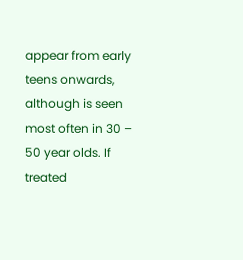appear from early teens onwards, although is seen most often in 30 – 50 year olds. If treated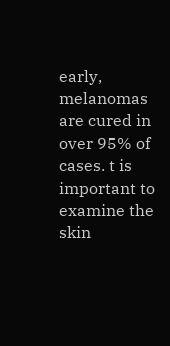early, melanomas are cured in over 95% of cases. t is important to examine the skin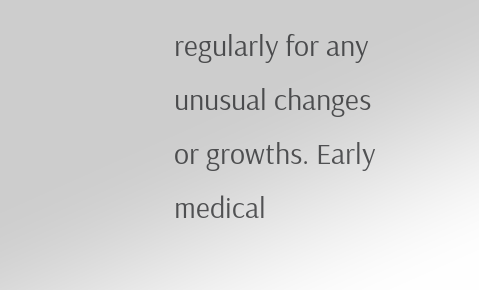regularly for any unusual changes or growths. Early medical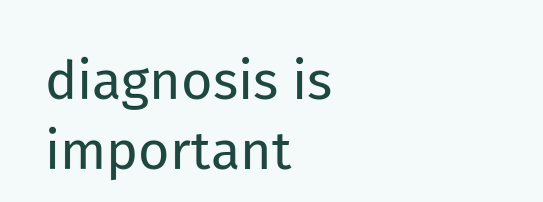diagnosis is important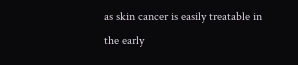as skin cancer is easily treatable in the early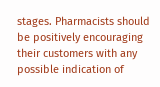stages. Pharmacists should be positively encouraging their customers with any possible indication of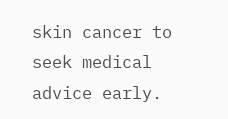skin cancer to seek medical advice early.